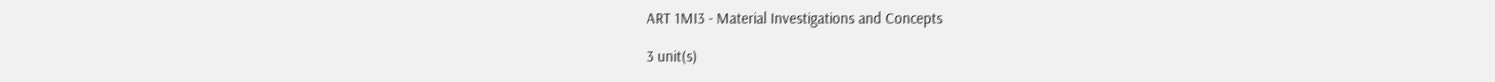ART 1MI3 - Material Investigations and Concepts

3 unit(s)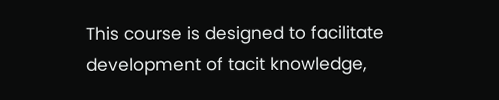This course is designed to facilitate development of tacit knowledge,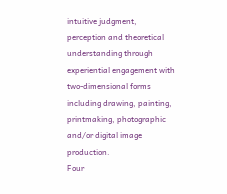intuitive judgment, perception and theoretical understanding through experiential engagement with two-dimensional forms including drawing, painting, printmaking, photographic and/or digital image production.
Four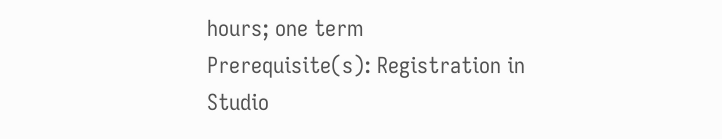hours; one term
Prerequisite(s): Registration in Studio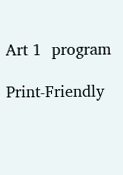Art 1  program

Print-Friendly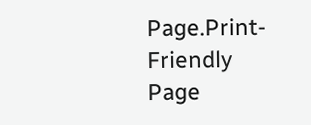Page.Print-Friendly Page